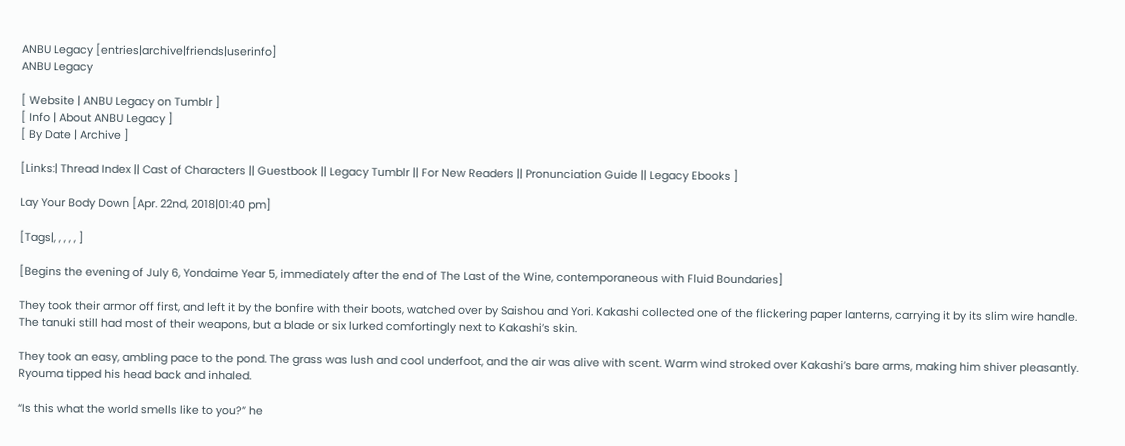ANBU Legacy [entries|archive|friends|userinfo]
ANBU Legacy

[ Website | ANBU Legacy on Tumblr ]
[ Info | About ANBU Legacy ]
[ By Date | Archive ]

[Links:| Thread Index || Cast of Characters || Guestbook || Legacy Tumblr || For New Readers || Pronunciation Guide || Legacy Ebooks ]

Lay Your Body Down [Apr. 22nd, 2018|01:40 pm]

[Tags|, , , , , ]

[Begins the evening of July 6, Yondaime Year 5, immediately after the end of The Last of the Wine, contemporaneous with Fluid Boundaries]

They took their armor off first, and left it by the bonfire with their boots, watched over by Saishou and Yori. Kakashi collected one of the flickering paper lanterns, carrying it by its slim wire handle. The tanuki still had most of their weapons, but a blade or six lurked comfortingly next to Kakashi’s skin.

They took an easy, ambling pace to the pond. The grass was lush and cool underfoot, and the air was alive with scent. Warm wind stroked over Kakashi’s bare arms, making him shiver pleasantly. Ryouma tipped his head back and inhaled.

“Is this what the world smells like to you?” he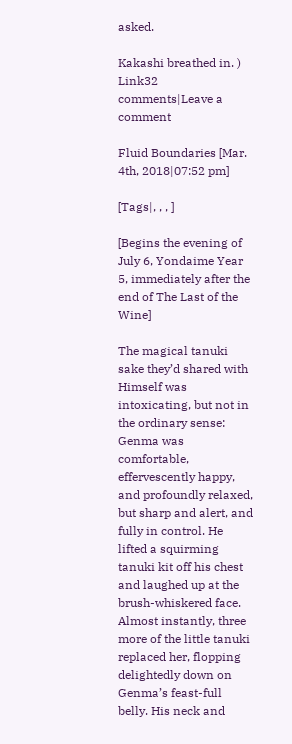asked.

Kakashi breathed in. )
Link32 comments|Leave a comment

Fluid Boundaries [Mar. 4th, 2018|07:52 pm]

[Tags|, , , ]

[Begins the evening of July 6, Yondaime Year 5, immediately after the end of The Last of the Wine]

The magical tanuki sake they’d shared with Himself was intoxicating, but not in the ordinary sense: Genma was comfortable, effervescently happy, and profoundly relaxed, but sharp and alert, and fully in control. He lifted a squirming tanuki kit off his chest and laughed up at the brush-whiskered face. Almost instantly, three more of the little tanuki replaced her, flopping delightedly down on Genma’s feast-full belly. His neck and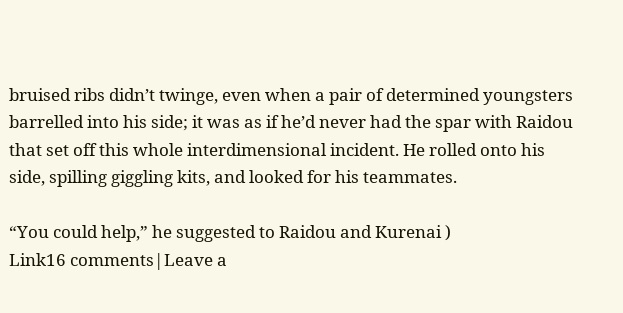bruised ribs didn’t twinge, even when a pair of determined youngsters barrelled into his side; it was as if he’d never had the spar with Raidou that set off this whole interdimensional incident. He rolled onto his side, spilling giggling kits, and looked for his teammates.

“You could help,” he suggested to Raidou and Kurenai )
Link16 comments|Leave a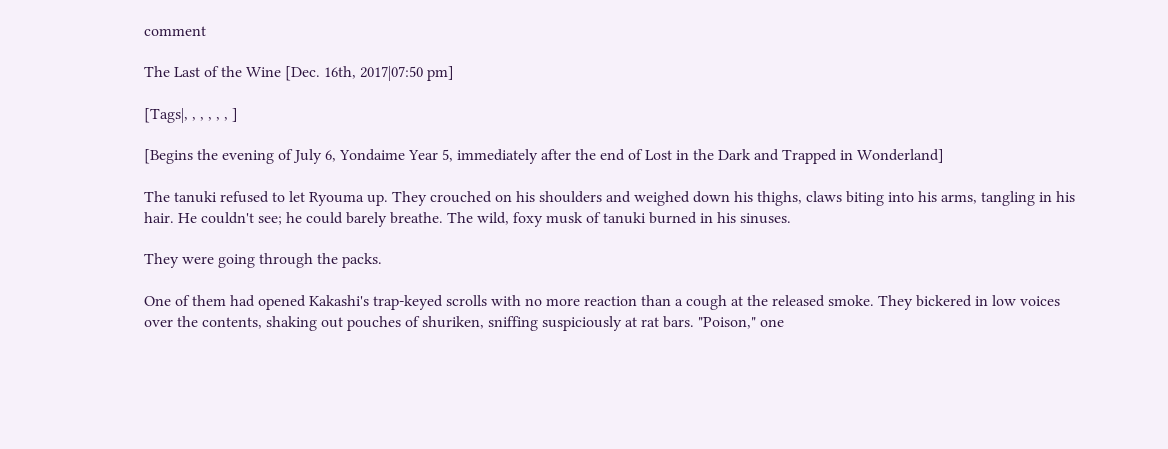comment

The Last of the Wine [Dec. 16th, 2017|07:50 pm]

[Tags|, , , , , , ]

[Begins the evening of July 6, Yondaime Year 5, immediately after the end of Lost in the Dark and Trapped in Wonderland]

The tanuki refused to let Ryouma up. They crouched on his shoulders and weighed down his thighs, claws biting into his arms, tangling in his hair. He couldn't see; he could barely breathe. The wild, foxy musk of tanuki burned in his sinuses.

They were going through the packs.

One of them had opened Kakashi's trap-keyed scrolls with no more reaction than a cough at the released smoke. They bickered in low voices over the contents, shaking out pouches of shuriken, sniffing suspiciously at rat bars. "Poison," one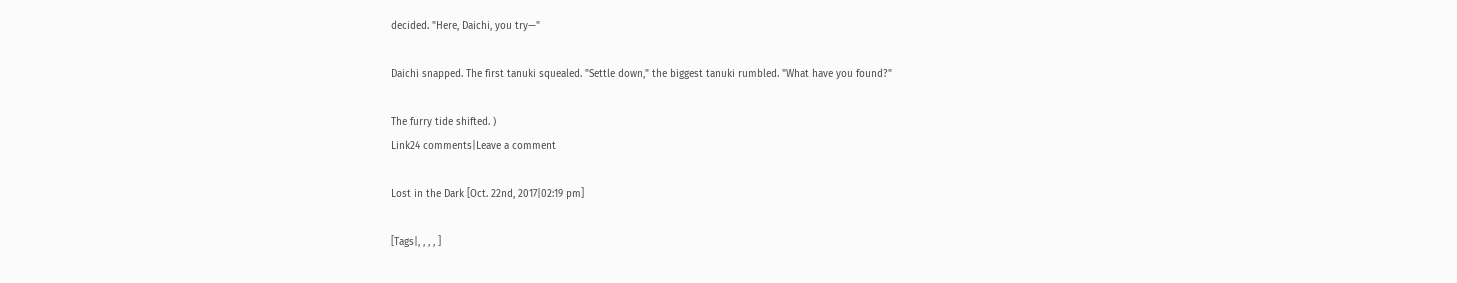decided. "Here, Daichi, you try—"

Daichi snapped. The first tanuki squealed. "Settle down," the biggest tanuki rumbled. "What have you found?"

The furry tide shifted. )
Link24 comments|Leave a comment

Lost in the Dark [Oct. 22nd, 2017|02:19 pm]

[Tags|, , , , ]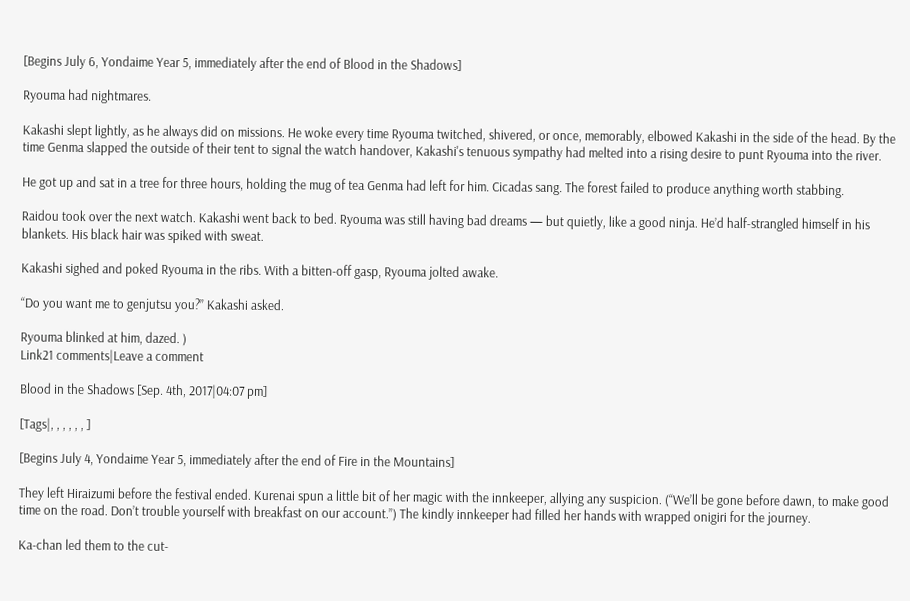[Begins July 6, Yondaime Year 5, immediately after the end of Blood in the Shadows]

Ryouma had nightmares.

Kakashi slept lightly, as he always did on missions. He woke every time Ryouma twitched, shivered, or once, memorably, elbowed Kakashi in the side of the head. By the time Genma slapped the outside of their tent to signal the watch handover, Kakashi's tenuous sympathy had melted into a rising desire to punt Ryouma into the river.

He got up and sat in a tree for three hours, holding the mug of tea Genma had left for him. Cicadas sang. The forest failed to produce anything worth stabbing.

Raidou took over the next watch. Kakashi went back to bed. Ryouma was still having bad dreams — but quietly, like a good ninja. He’d half-strangled himself in his blankets. His black hair was spiked with sweat.

Kakashi sighed and poked Ryouma in the ribs. With a bitten-off gasp, Ryouma jolted awake.

“Do you want me to genjutsu you?” Kakashi asked.

Ryouma blinked at him, dazed. )
Link21 comments|Leave a comment

Blood in the Shadows [Sep. 4th, 2017|04:07 pm]

[Tags|, , , , , , ]

[Begins July 4, Yondaime Year 5, immediately after the end of Fire in the Mountains]

They left Hiraizumi before the festival ended. Kurenai spun a little bit of her magic with the innkeeper, allying any suspicion. (“We’ll be gone before dawn, to make good time on the road. Don’t trouble yourself with breakfast on our account.”) The kindly innkeeper had filled her hands with wrapped onigiri for the journey.

Ka-chan led them to the cut-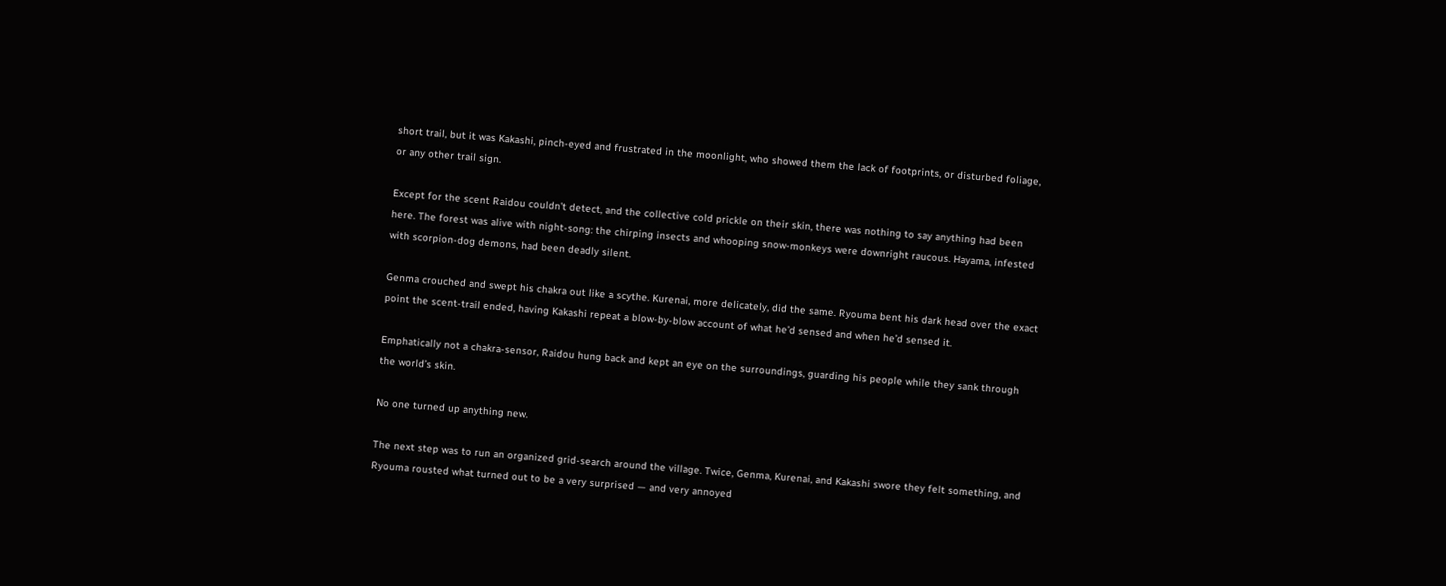short trail, but it was Kakashi, pinch-eyed and frustrated in the moonlight, who showed them the lack of footprints, or disturbed foliage, or any other trail sign.

Except for the scent Raidou couldn’t detect, and the collective cold prickle on their skin, there was nothing to say anything had been here. The forest was alive with night-song: the chirping insects and whooping snow-monkeys were downright raucous. Hayama, infested with scorpion-dog demons, had been deadly silent.

Genma crouched and swept his chakra out like a scythe. Kurenai, more delicately, did the same. Ryouma bent his dark head over the exact point the scent-trail ended, having Kakashi repeat a blow-by-blow account of what he’d sensed and when he’d sensed it.

Emphatically not a chakra-sensor, Raidou hung back and kept an eye on the surroundings, guarding his people while they sank through the world’s skin.

No one turned up anything new.

The next step was to run an organized grid-search around the village. Twice, Genma, Kurenai, and Kakashi swore they felt something, and Ryouma rousted what turned out to be a very surprised — and very annoyed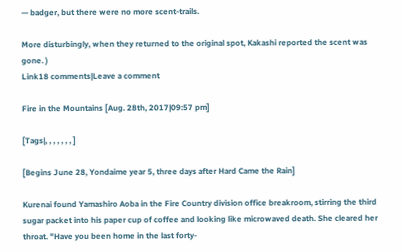— badger, but there were no more scent-trails.

More disturbingly, when they returned to the original spot, Kakashi reported the scent was gone. )
Link18 comments|Leave a comment

Fire in the Mountains [Aug. 28th, 2017|09:57 pm]

[Tags|, , , , , , , ]

[Begins June 28, Yondaime year 5, three days after Hard Came the Rain]

Kurenai found Yamashiro Aoba in the Fire Country division office breakroom, stirring the third sugar packet into his paper cup of coffee and looking like microwaved death. She cleared her throat. "Have you been home in the last forty-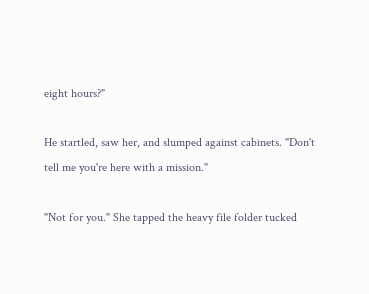eight hours?"

He startled, saw her, and slumped against cabinets. "Don't tell me you're here with a mission."

"Not for you." She tapped the heavy file folder tucked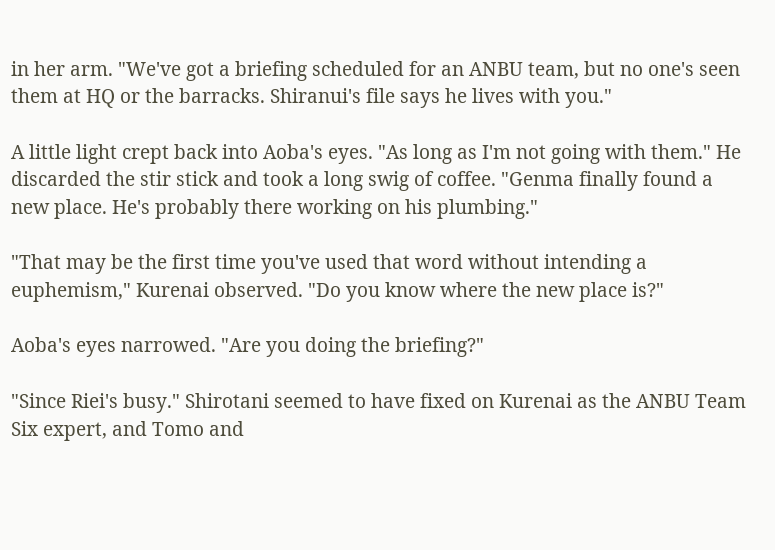in her arm. "We've got a briefing scheduled for an ANBU team, but no one's seen them at HQ or the barracks. Shiranui's file says he lives with you."

A little light crept back into Aoba's eyes. "As long as I'm not going with them." He discarded the stir stick and took a long swig of coffee. "Genma finally found a new place. He's probably there working on his plumbing."

"That may be the first time you've used that word without intending a euphemism," Kurenai observed. "Do you know where the new place is?"

Aoba's eyes narrowed. "Are you doing the briefing?"

"Since Riei's busy." Shirotani seemed to have fixed on Kurenai as the ANBU Team Six expert, and Tomo and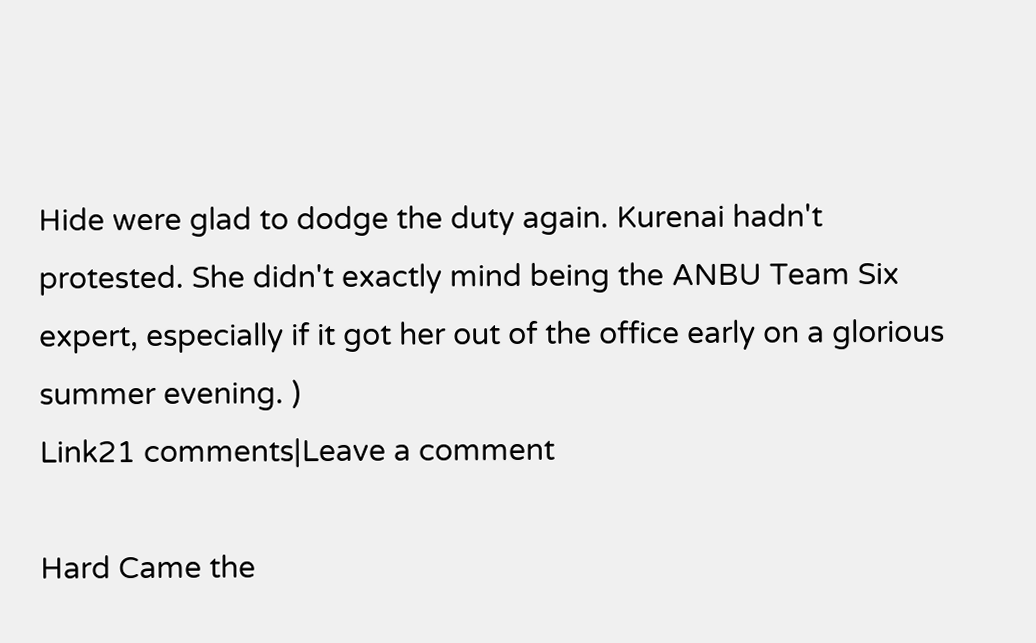Hide were glad to dodge the duty again. Kurenai hadn't protested. She didn't exactly mind being the ANBU Team Six expert, especially if it got her out of the office early on a glorious summer evening. )
Link21 comments|Leave a comment

Hard Came the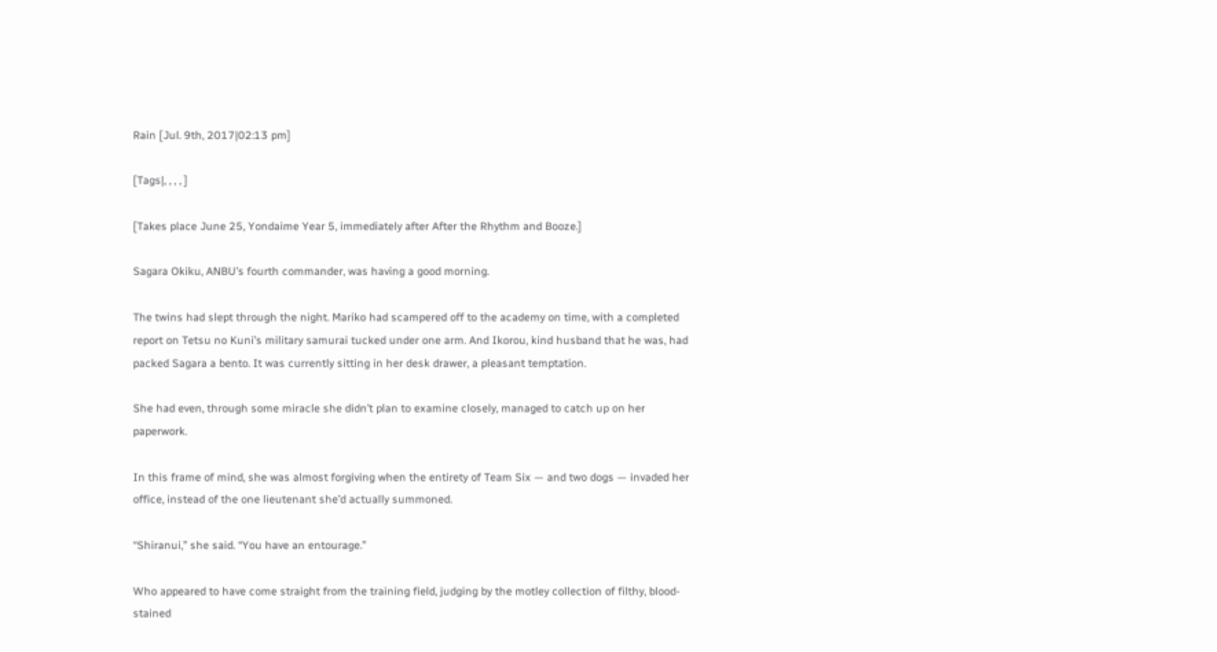Rain [Jul. 9th, 2017|02:13 pm]

[Tags|, , , , ]

[Takes place June 25, Yondaime Year 5, immediately after After the Rhythm and Booze.]

Sagara Okiku, ANBU’s fourth commander, was having a good morning.

The twins had slept through the night. Mariko had scampered off to the academy on time, with a completed report on Tetsu no Kuni’s military samurai tucked under one arm. And Ikorou, kind husband that he was, had packed Sagara a bento. It was currently sitting in her desk drawer, a pleasant temptation.

She had even, through some miracle she didn’t plan to examine closely, managed to catch up on her paperwork.

In this frame of mind, she was almost forgiving when the entirety of Team Six — and two dogs — invaded her office, instead of the one lieutenant she’d actually summoned.

“Shiranui,” she said. “You have an entourage.”

Who appeared to have come straight from the training field, judging by the motley collection of filthy, blood-stained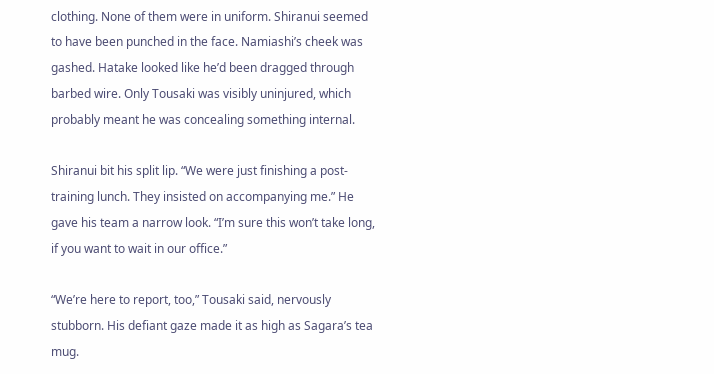clothing. None of them were in uniform. Shiranui seemed to have been punched in the face. Namiashi’s cheek was gashed. Hatake looked like he’d been dragged through barbed wire. Only Tousaki was visibly uninjured, which probably meant he was concealing something internal.

Shiranui bit his split lip. “We were just finishing a post-training lunch. They insisted on accompanying me.” He gave his team a narrow look. “I’m sure this won’t take long, if you want to wait in our office.”

“We’re here to report, too,” Tousaki said, nervously stubborn. His defiant gaze made it as high as Sagara’s tea mug.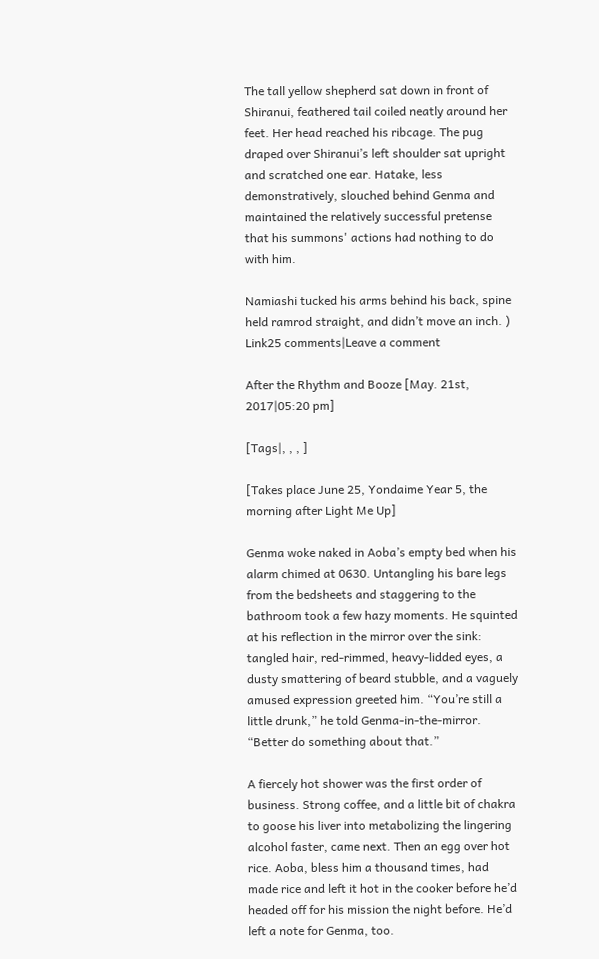The tall yellow shepherd sat down in front of Shiranui, feathered tail coiled neatly around her feet. Her head reached his ribcage. The pug draped over Shiranui’s left shoulder sat upright and scratched one ear. Hatake, less demonstratively, slouched behind Genma and maintained the relatively successful pretense that his summons' actions had nothing to do with him.

Namiashi tucked his arms behind his back, spine held ramrod straight, and didn’t move an inch. )
Link25 comments|Leave a comment

After the Rhythm and Booze [May. 21st, 2017|05:20 pm]

[Tags|, , , ]

[Takes place June 25, Yondaime Year 5, the morning after Light Me Up]

Genma woke naked in Aoba’s empty bed when his alarm chimed at 0630. Untangling his bare legs from the bedsheets and staggering to the bathroom took a few hazy moments. He squinted at his reflection in the mirror over the sink: tangled hair, red-rimmed, heavy-lidded eyes, a dusty smattering of beard stubble, and a vaguely amused expression greeted him. “You’re still a little drunk,” he told Genma-in-the-mirror. “Better do something about that.”

A fiercely hot shower was the first order of business. Strong coffee, and a little bit of chakra to goose his liver into metabolizing the lingering alcohol faster, came next. Then an egg over hot rice. Aoba, bless him a thousand times, had made rice and left it hot in the cooker before he’d headed off for his mission the night before. He’d left a note for Genma, too.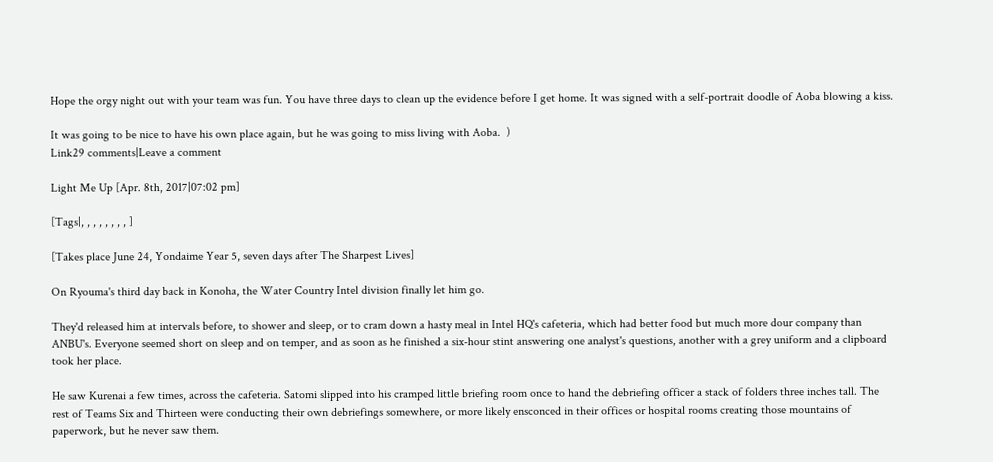Hope the orgy night out with your team was fun. You have three days to clean up the evidence before I get home. It was signed with a self-portrait doodle of Aoba blowing a kiss.

It was going to be nice to have his own place again, but he was going to miss living with Aoba.  )
Link29 comments|Leave a comment

Light Me Up [Apr. 8th, 2017|07:02 pm]

[Tags|, , , , , , , , ]

[Takes place June 24, Yondaime Year 5, seven days after The Sharpest Lives]

On Ryouma's third day back in Konoha, the Water Country Intel division finally let him go.

They'd released him at intervals before, to shower and sleep, or to cram down a hasty meal in Intel HQ's cafeteria, which had better food but much more dour company than ANBU's. Everyone seemed short on sleep and on temper, and as soon as he finished a six-hour stint answering one analyst's questions, another with a grey uniform and a clipboard took her place.

He saw Kurenai a few times, across the cafeteria. Satomi slipped into his cramped little briefing room once to hand the debriefing officer a stack of folders three inches tall. The rest of Teams Six and Thirteen were conducting their own debriefings somewhere, or more likely ensconced in their offices or hospital rooms creating those mountains of paperwork, but he never saw them.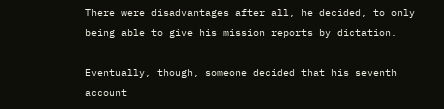There were disadvantages after all, he decided, to only being able to give his mission reports by dictation.

Eventually, though, someone decided that his seventh account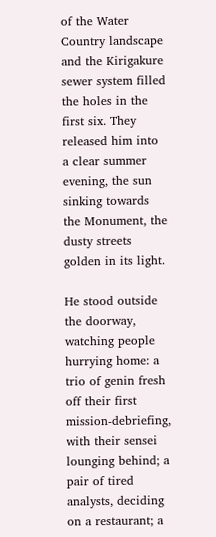of the Water Country landscape and the Kirigakure sewer system filled the holes in the first six. They released him into a clear summer evening, the sun sinking towards the Monument, the dusty streets golden in its light.

He stood outside the doorway, watching people hurrying home: a trio of genin fresh off their first mission-debriefing, with their sensei lounging behind; a pair of tired analysts, deciding on a restaurant; a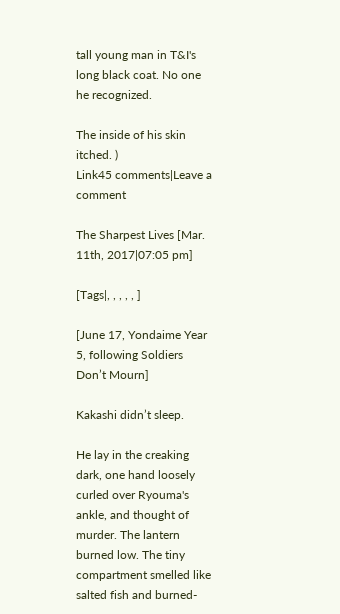tall young man in T&I's long black coat. No one he recognized.

The inside of his skin itched. )
Link45 comments|Leave a comment

The Sharpest Lives [Mar. 11th, 2017|07:05 pm]

[Tags|, , , , , ]

[June 17, Yondaime Year 5, following Soldiers Don’t Mourn]

Kakashi didn’t sleep.

He lay in the creaking dark, one hand loosely curled over Ryouma's ankle, and thought of murder. The lantern burned low. The tiny compartment smelled like salted fish and burned-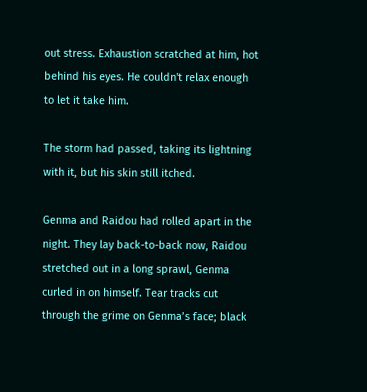out stress. Exhaustion scratched at him, hot behind his eyes. He couldn't relax enough to let it take him.

The storm had passed, taking its lightning with it, but his skin still itched.

Genma and Raidou had rolled apart in the night. They lay back-to-back now, Raidou stretched out in a long sprawl, Genma curled in on himself. Tear tracks cut through the grime on Genma’s face; black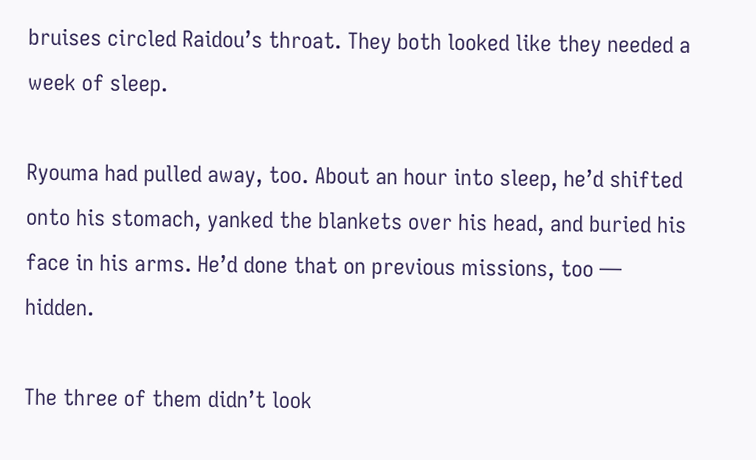bruises circled Raidou’s throat. They both looked like they needed a week of sleep.

Ryouma had pulled away, too. About an hour into sleep, he’d shifted onto his stomach, yanked the blankets over his head, and buried his face in his arms. He’d done that on previous missions, too — hidden.

The three of them didn’t look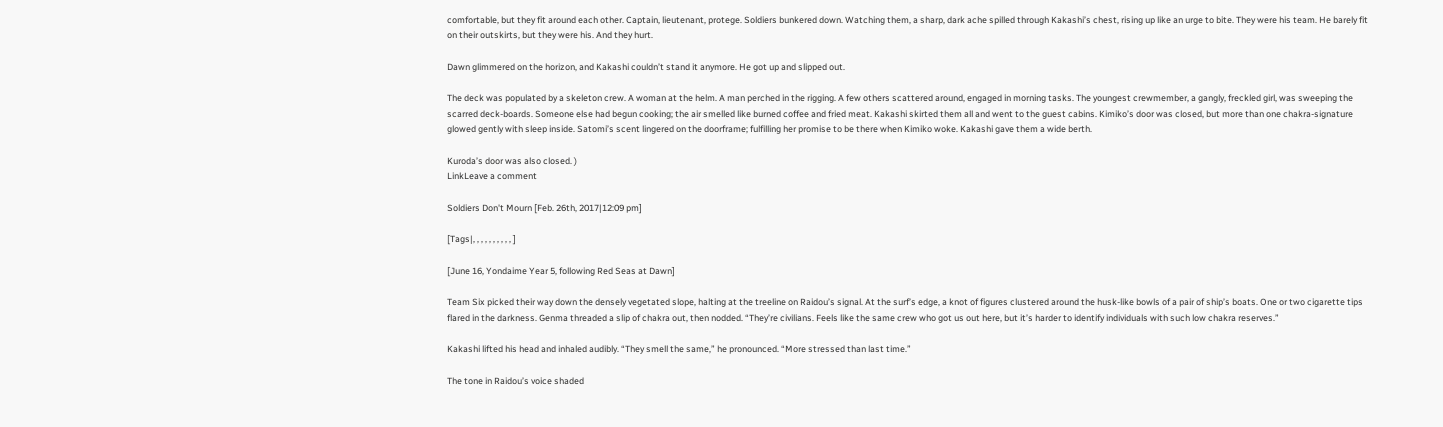comfortable, but they fit around each other. Captain, lieutenant, protege. Soldiers bunkered down. Watching them, a sharp, dark ache spilled through Kakashi’s chest, rising up like an urge to bite. They were his team. He barely fit on their outskirts, but they were his. And they hurt.

Dawn glimmered on the horizon, and Kakashi couldn’t stand it anymore. He got up and slipped out.

The deck was populated by a skeleton crew. A woman at the helm. A man perched in the rigging. A few others scattered around, engaged in morning tasks. The youngest crewmember, a gangly, freckled girl, was sweeping the scarred deck-boards. Someone else had begun cooking; the air smelled like burned coffee and fried meat. Kakashi skirted them all and went to the guest cabins. Kimiko’s door was closed, but more than one chakra-signature glowed gently with sleep inside. Satomi’s scent lingered on the doorframe; fulfilling her promise to be there when Kimiko woke. Kakashi gave them a wide berth.

Kuroda’s door was also closed. )
LinkLeave a comment

Soldiers Don't Mourn [Feb. 26th, 2017|12:09 pm]

[Tags|, , , , , , , , , , ]

[June 16, Yondaime Year 5, following Red Seas at Dawn]

Team Six picked their way down the densely vegetated slope, halting at the treeline on Raidou’s signal. At the surf’s edge, a knot of figures clustered around the husk-like bowls of a pair of ship’s boats. One or two cigarette tips flared in the darkness. Genma threaded a slip of chakra out, then nodded. “They’re civilians. Feels like the same crew who got us out here, but it’s harder to identify individuals with such low chakra reserves.”

Kakashi lifted his head and inhaled audibly. “They smell the same,” he pronounced. “More stressed than last time.”

The tone in Raidou’s voice shaded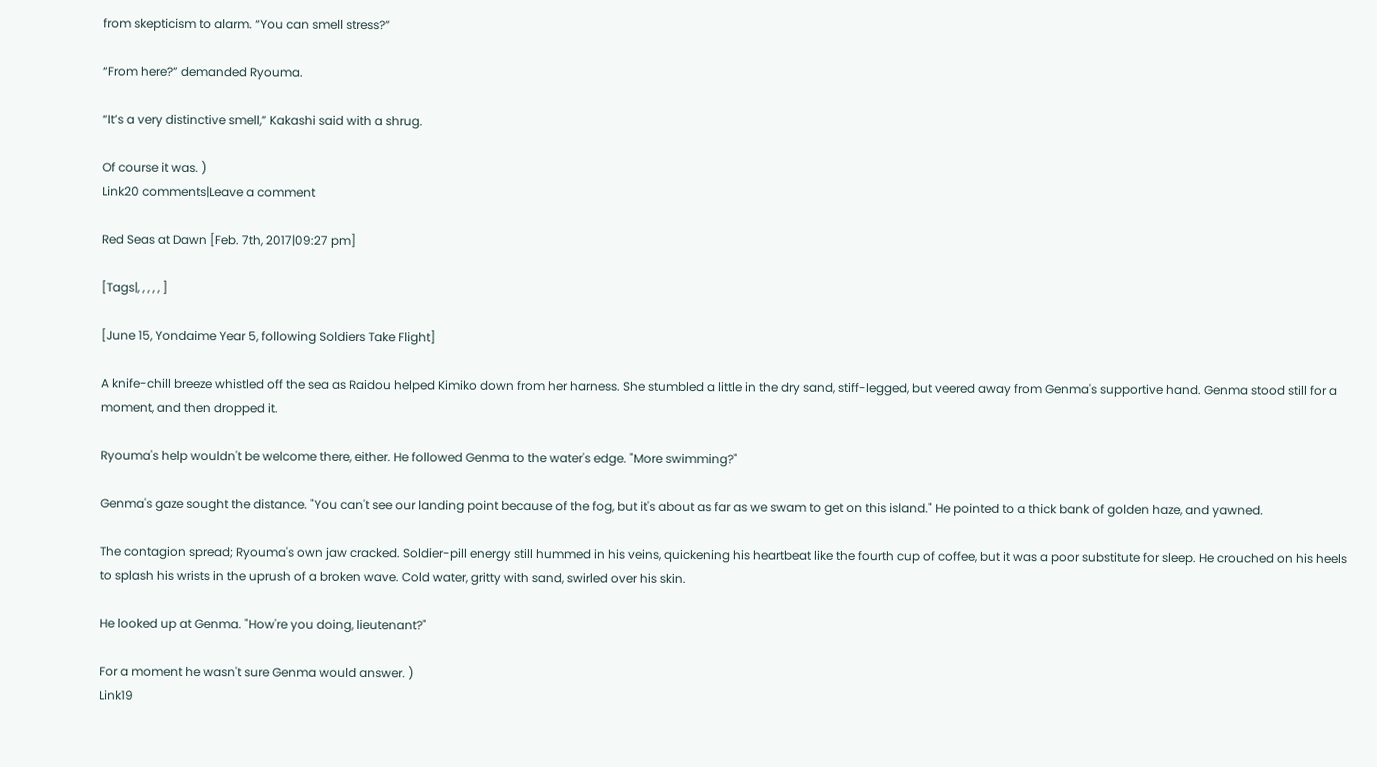from skepticism to alarm. “You can smell stress?”

“From here?” demanded Ryouma.

“It’s a very distinctive smell,” Kakashi said with a shrug.

Of course it was. )
Link20 comments|Leave a comment

Red Seas at Dawn [Feb. 7th, 2017|09:27 pm]

[Tags|, , , , , ]

[June 15, Yondaime Year 5, following Soldiers Take Flight]

A knife-chill breeze whistled off the sea as Raidou helped Kimiko down from her harness. She stumbled a little in the dry sand, stiff-legged, but veered away from Genma's supportive hand. Genma stood still for a moment, and then dropped it.

Ryouma's help wouldn't be welcome there, either. He followed Genma to the water's edge. "More swimming?"

Genma's gaze sought the distance. "You can't see our landing point because of the fog, but it's about as far as we swam to get on this island." He pointed to a thick bank of golden haze, and yawned.

The contagion spread; Ryouma's own jaw cracked. Soldier-pill energy still hummed in his veins, quickening his heartbeat like the fourth cup of coffee, but it was a poor substitute for sleep. He crouched on his heels to splash his wrists in the uprush of a broken wave. Cold water, gritty with sand, swirled over his skin.

He looked up at Genma. "How're you doing, lieutenant?"

For a moment he wasn't sure Genma would answer. )
Link19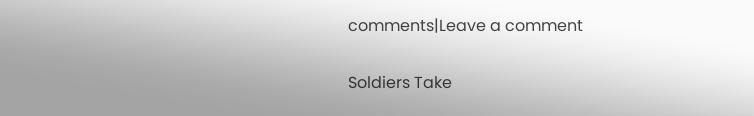comments|Leave a comment

Soldiers Take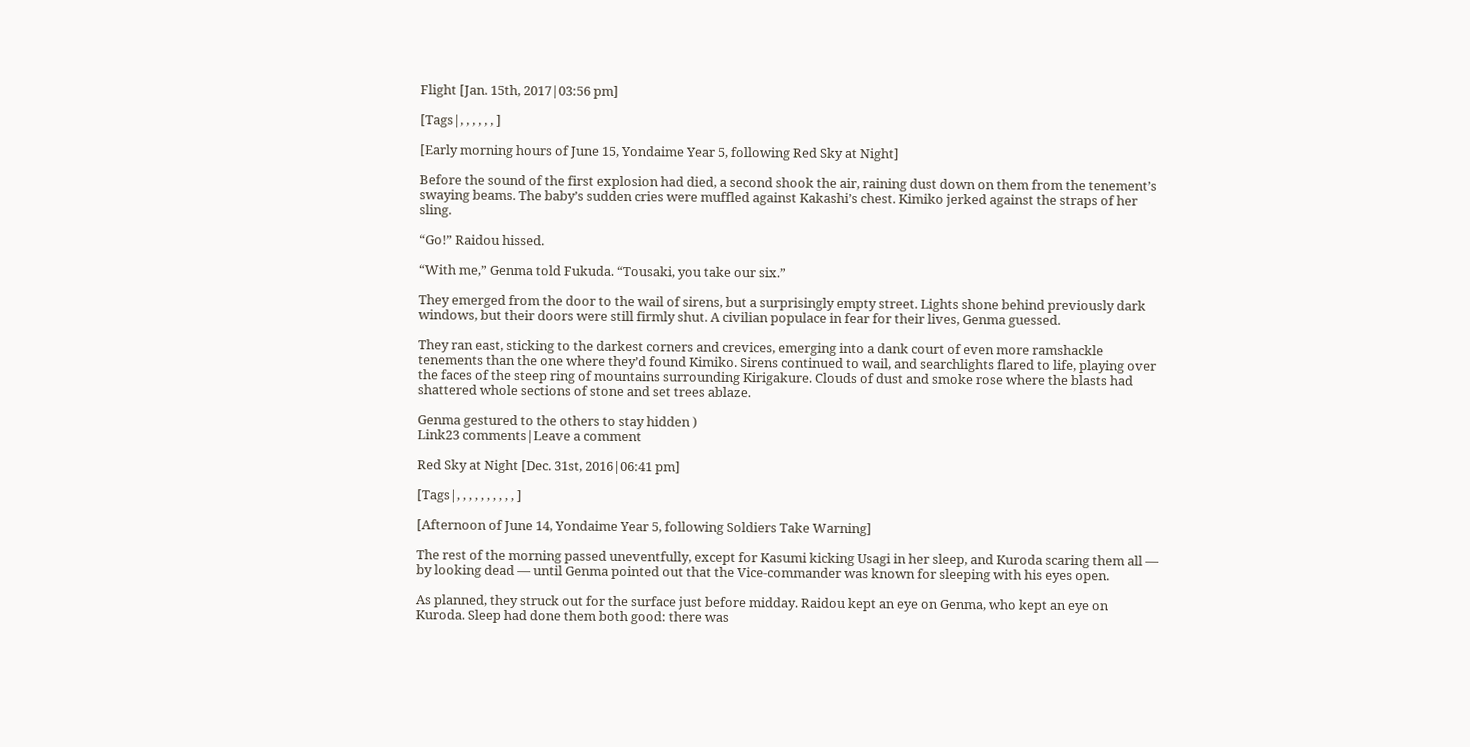Flight [Jan. 15th, 2017|03:56 pm]

[Tags|, , , , , , ]

[Early morning hours of June 15, Yondaime Year 5, following Red Sky at Night]

Before the sound of the first explosion had died, a second shook the air, raining dust down on them from the tenement’s swaying beams. The baby’s sudden cries were muffled against Kakashi’s chest. Kimiko jerked against the straps of her sling.

“Go!” Raidou hissed.

“With me,” Genma told Fukuda. “Tousaki, you take our six.”

They emerged from the door to the wail of sirens, but a surprisingly empty street. Lights shone behind previously dark windows, but their doors were still firmly shut. A civilian populace in fear for their lives, Genma guessed.

They ran east, sticking to the darkest corners and crevices, emerging into a dank court of even more ramshackle tenements than the one where they’d found Kimiko. Sirens continued to wail, and searchlights flared to life, playing over the faces of the steep ring of mountains surrounding Kirigakure. Clouds of dust and smoke rose where the blasts had shattered whole sections of stone and set trees ablaze.

Genma gestured to the others to stay hidden )
Link23 comments|Leave a comment

Red Sky at Night [Dec. 31st, 2016|06:41 pm]

[Tags|, , , , , , , , , , ]

[Afternoon of June 14, Yondaime Year 5, following Soldiers Take Warning]

The rest of the morning passed uneventfully, except for Kasumi kicking Usagi in her sleep, and Kuroda scaring them all — by looking dead — until Genma pointed out that the Vice-commander was known for sleeping with his eyes open.

As planned, they struck out for the surface just before midday. Raidou kept an eye on Genma, who kept an eye on Kuroda. Sleep had done them both good: there was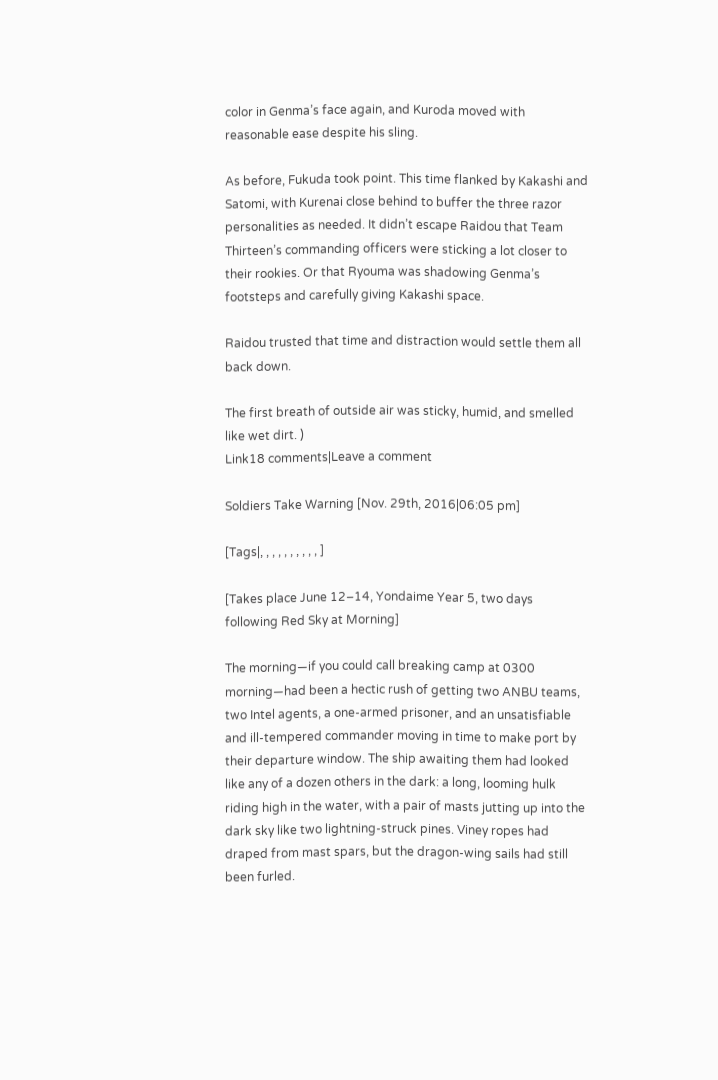color in Genma’s face again, and Kuroda moved with reasonable ease despite his sling.

As before, Fukuda took point. This time flanked by Kakashi and Satomi, with Kurenai close behind to buffer the three razor personalities as needed. It didn’t escape Raidou that Team Thirteen’s commanding officers were sticking a lot closer to their rookies. Or that Ryouma was shadowing Genma’s footsteps and carefully giving Kakashi space.

Raidou trusted that time and distraction would settle them all back down.

The first breath of outside air was sticky, humid, and smelled like wet dirt. )
Link18 comments|Leave a comment

Soldiers Take Warning [Nov. 29th, 2016|06:05 pm]

[Tags|, , , , , , , , , , ]

[Takes place June 12–14, Yondaime Year 5, two days following Red Sky at Morning]

The morning—if you could call breaking camp at 0300 morning—had been a hectic rush of getting two ANBU teams, two Intel agents, a one-armed prisoner, and an unsatisfiable and ill-tempered commander moving in time to make port by their departure window. The ship awaiting them had looked like any of a dozen others in the dark: a long, looming hulk riding high in the water, with a pair of masts jutting up into the dark sky like two lightning-struck pines. Viney ropes had draped from mast spars, but the dragon-wing sails had still been furled.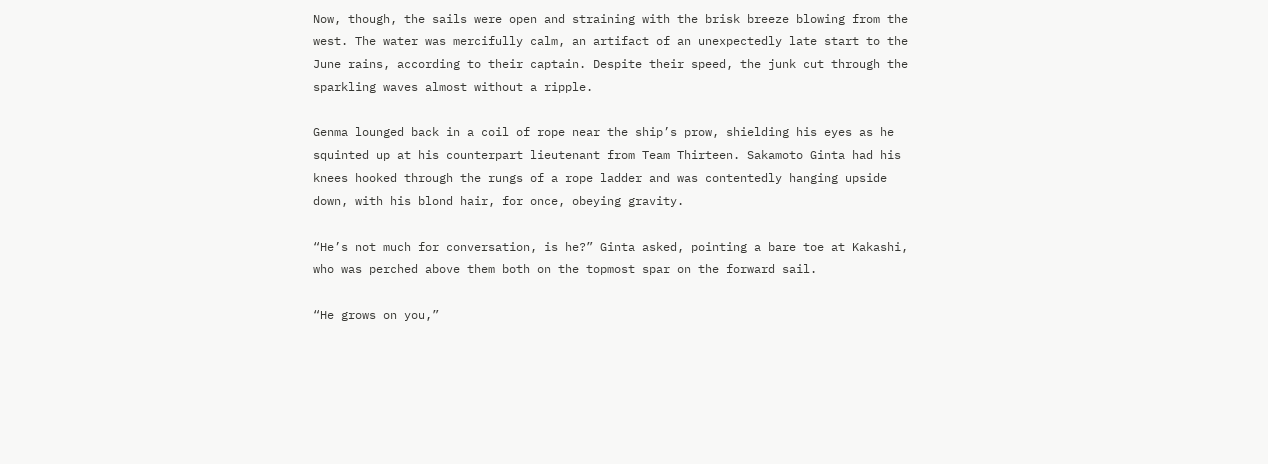Now, though, the sails were open and straining with the brisk breeze blowing from the west. The water was mercifully calm, an artifact of an unexpectedly late start to the June rains, according to their captain. Despite their speed, the junk cut through the sparkling waves almost without a ripple.

Genma lounged back in a coil of rope near the ship’s prow, shielding his eyes as he squinted up at his counterpart lieutenant from Team Thirteen. Sakamoto Ginta had his knees hooked through the rungs of a rope ladder and was contentedly hanging upside down, with his blond hair, for once, obeying gravity.

“He’s not much for conversation, is he?” Ginta asked, pointing a bare toe at Kakashi, who was perched above them both on the topmost spar on the forward sail.

“He grows on you,”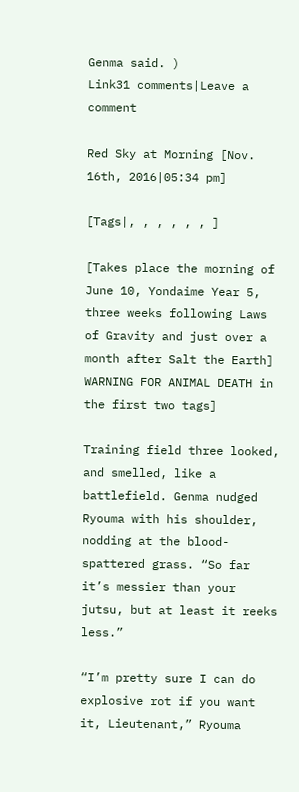Genma said. )
Link31 comments|Leave a comment

Red Sky at Morning [Nov. 16th, 2016|05:34 pm]

[Tags|, , , , , , ]

[Takes place the morning of June 10, Yondaime Year 5, three weeks following Laws of Gravity and just over a month after Salt the Earth]
WARNING FOR ANIMAL DEATH in the first two tags]

Training field three looked, and smelled, like a battlefield. Genma nudged Ryouma with his shoulder, nodding at the blood-spattered grass. “So far it’s messier than your jutsu, but at least it reeks less.”

“I’m pretty sure I can do explosive rot if you want it, Lieutenant,” Ryouma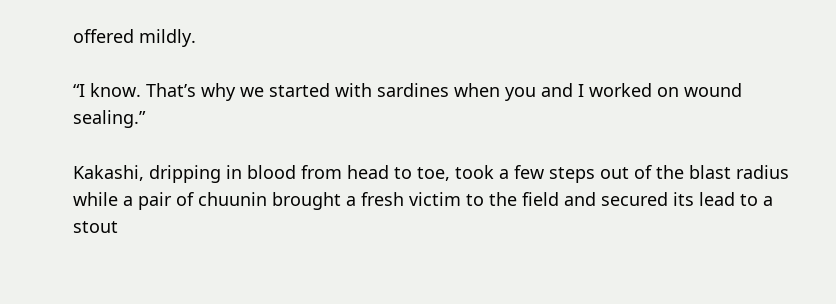offered mildly.

“I know. That’s why we started with sardines when you and I worked on wound sealing.”

Kakashi, dripping in blood from head to toe, took a few steps out of the blast radius while a pair of chuunin brought a fresh victim to the field and secured its lead to a stout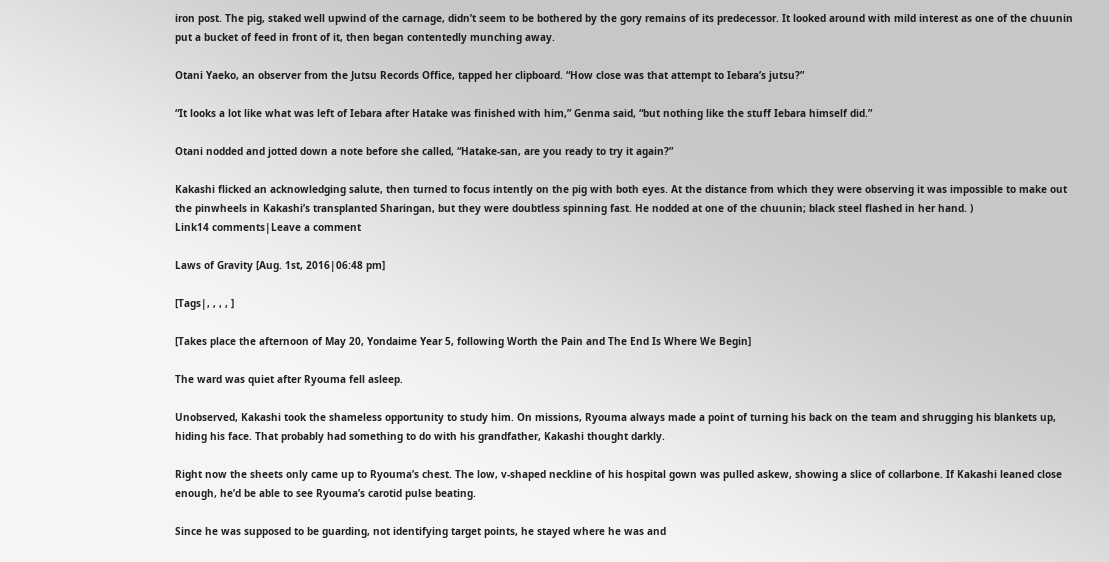iron post. The pig, staked well upwind of the carnage, didn’t seem to be bothered by the gory remains of its predecessor. It looked around with mild interest as one of the chuunin put a bucket of feed in front of it, then began contentedly munching away.

Otani Yaeko, an observer from the Jutsu Records Office, tapped her clipboard. “How close was that attempt to Iebara’s jutsu?”

“It looks a lot like what was left of Iebara after Hatake was finished with him,” Genma said, “but nothing like the stuff Iebara himself did.”

Otani nodded and jotted down a note before she called, “Hatake-san, are you ready to try it again?”

Kakashi flicked an acknowledging salute, then turned to focus intently on the pig with both eyes. At the distance from which they were observing it was impossible to make out the pinwheels in Kakashi’s transplanted Sharingan, but they were doubtless spinning fast. He nodded at one of the chuunin; black steel flashed in her hand. )
Link14 comments|Leave a comment

Laws of Gravity [Aug. 1st, 2016|06:48 pm]

[Tags|, , , , ]

[Takes place the afternoon of May 20, Yondaime Year 5, following Worth the Pain and The End Is Where We Begin]

The ward was quiet after Ryouma fell asleep.

Unobserved, Kakashi took the shameless opportunity to study him. On missions, Ryouma always made a point of turning his back on the team and shrugging his blankets up, hiding his face. That probably had something to do with his grandfather, Kakashi thought darkly.

Right now the sheets only came up to Ryouma’s chest. The low, v-shaped neckline of his hospital gown was pulled askew, showing a slice of collarbone. If Kakashi leaned close enough, he’d be able to see Ryouma’s carotid pulse beating.

Since he was supposed to be guarding, not identifying target points, he stayed where he was and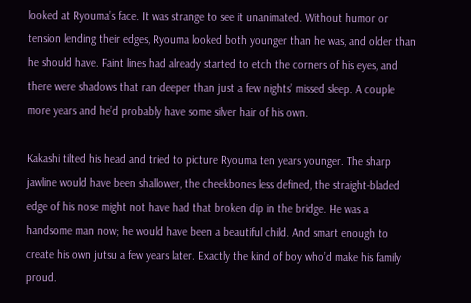looked at Ryouma’s face. It was strange to see it unanimated. Without humor or tension lending their edges, Ryouma looked both younger than he was, and older than he should have. Faint lines had already started to etch the corners of his eyes, and there were shadows that ran deeper than just a few nights’ missed sleep. A couple more years and he’d probably have some silver hair of his own.

Kakashi tilted his head and tried to picture Ryouma ten years younger. The sharp jawline would have been shallower, the cheekbones less defined, the straight-bladed edge of his nose might not have had that broken dip in the bridge. He was a handsome man now; he would have been a beautiful child. And smart enough to create his own jutsu a few years later. Exactly the kind of boy who’d make his family proud.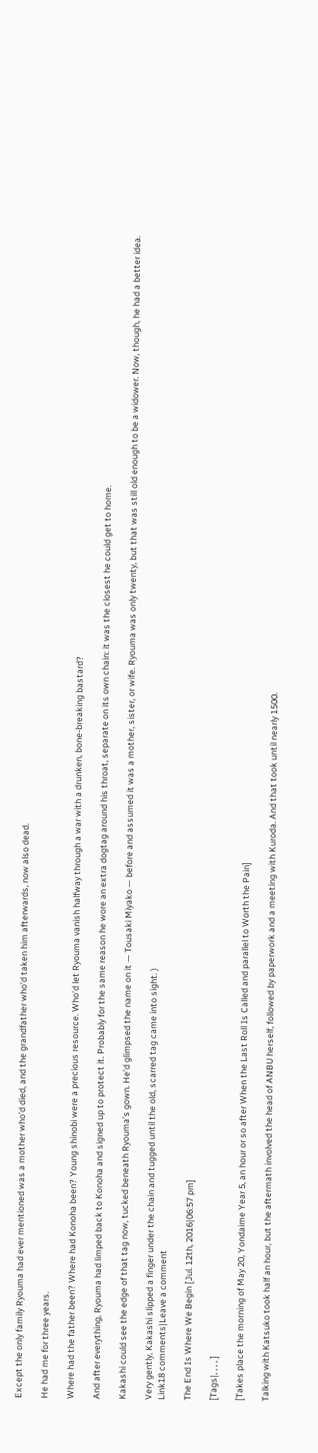Except the only family Ryouma had ever mentioned was a mother who’d died, and the grandfather who’d taken him afterwards, now also dead.

He had me for three years.

Where had the father been? Where had Konoha been? Young shinobi were a precious resource. Who’d let Ryouma vanish halfway through a war with a drunken, bone-breaking bastard?

And after everything, Ryouma had limped back to Konoha and signed up to protect it. Probably for the same reason he wore an extra dogtag around his throat, separate on its own chain: it was the closest he could get to home.

Kakashi could see the edge of that tag now, tucked beneath Ryouma’s gown. He’d glimpsed the name on it — Tousaki Miyako — before and assumed it was a mother, sister, or wife. Ryouma was only twenty, but that was still old enough to be a widower. Now, though, he had a better idea.

Very gently, Kakashi slipped a finger under the chain and tugged until the old, scarred tag came into sight. )
Link18 comments|Leave a comment

The End Is Where We Begin [Jul. 12th, 2016|06:57 pm]

[Tags|, , , , ]

[Takes place the morning of May 20, Yondaime Year 5, an hour or so after When the Last Roll Is Called and parallel to Worth the Pain]

Talking with Katsuko took half an hour, but the aftermath involved the head of ANBU herself, followed by paperwork and a meeting with Kuroda. And that took until nearly 1500.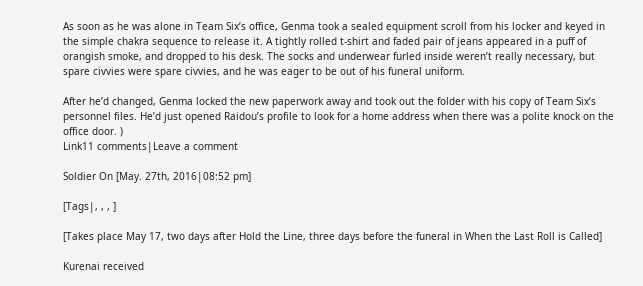As soon as he was alone in Team Six’s office, Genma took a sealed equipment scroll from his locker and keyed in the simple chakra sequence to release it. A tightly rolled t-shirt and faded pair of jeans appeared in a puff of orangish smoke, and dropped to his desk. The socks and underwear furled inside weren’t really necessary, but spare civvies were spare civvies, and he was eager to be out of his funeral uniform.

After he’d changed, Genma locked the new paperwork away and took out the folder with his copy of Team Six’s personnel files. He’d just opened Raidou’s profile to look for a home address when there was a polite knock on the office door. )
Link11 comments|Leave a comment

Soldier On [May. 27th, 2016|08:52 pm]

[Tags|, , , ]

[Takes place May 17, two days after Hold the Line, three days before the funeral in When the Last Roll is Called]

Kurenai received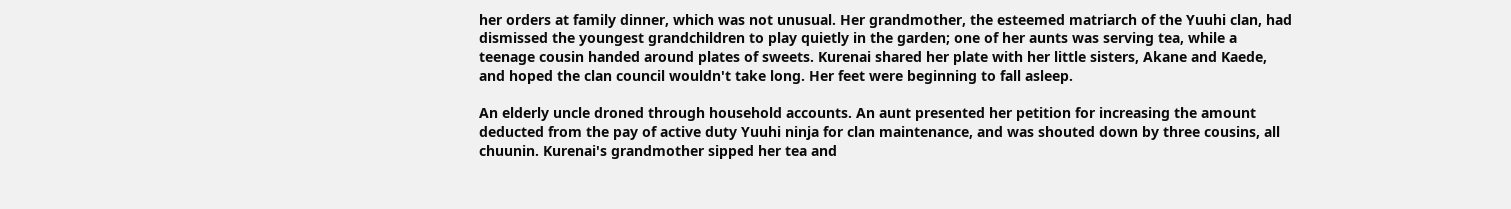her orders at family dinner, which was not unusual. Her grandmother, the esteemed matriarch of the Yuuhi clan, had dismissed the youngest grandchildren to play quietly in the garden; one of her aunts was serving tea, while a teenage cousin handed around plates of sweets. Kurenai shared her plate with her little sisters, Akane and Kaede, and hoped the clan council wouldn't take long. Her feet were beginning to fall asleep.

An elderly uncle droned through household accounts. An aunt presented her petition for increasing the amount deducted from the pay of active duty Yuuhi ninja for clan maintenance, and was shouted down by three cousins, all chuunin. Kurenai's grandmother sipped her tea and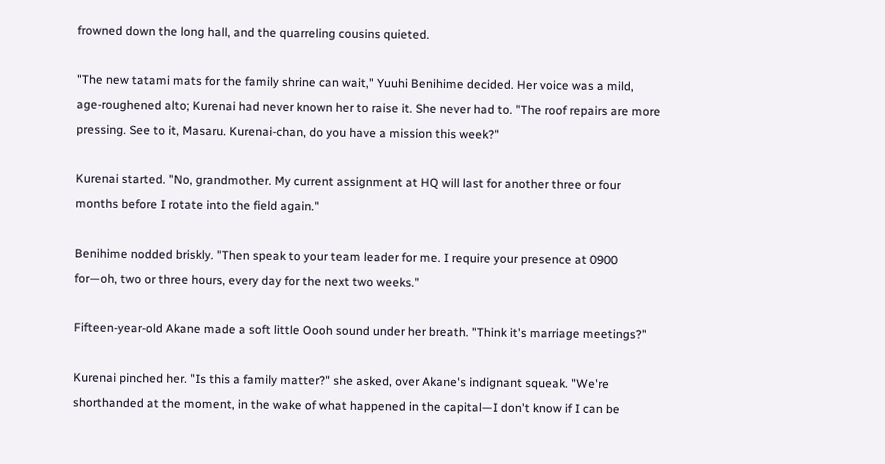frowned down the long hall, and the quarreling cousins quieted.

"The new tatami mats for the family shrine can wait," Yuuhi Benihime decided. Her voice was a mild, age-roughened alto; Kurenai had never known her to raise it. She never had to. "The roof repairs are more pressing. See to it, Masaru. Kurenai-chan, do you have a mission this week?"

Kurenai started. "No, grandmother. My current assignment at HQ will last for another three or four months before I rotate into the field again."

Benihime nodded briskly. "Then speak to your team leader for me. I require your presence at 0900 for—oh, two or three hours, every day for the next two weeks."

Fifteen-year-old Akane made a soft little Oooh sound under her breath. "Think it's marriage meetings?"

Kurenai pinched her. "Is this a family matter?" she asked, over Akane's indignant squeak. "We're shorthanded at the moment, in the wake of what happened in the capital—I don't know if I can be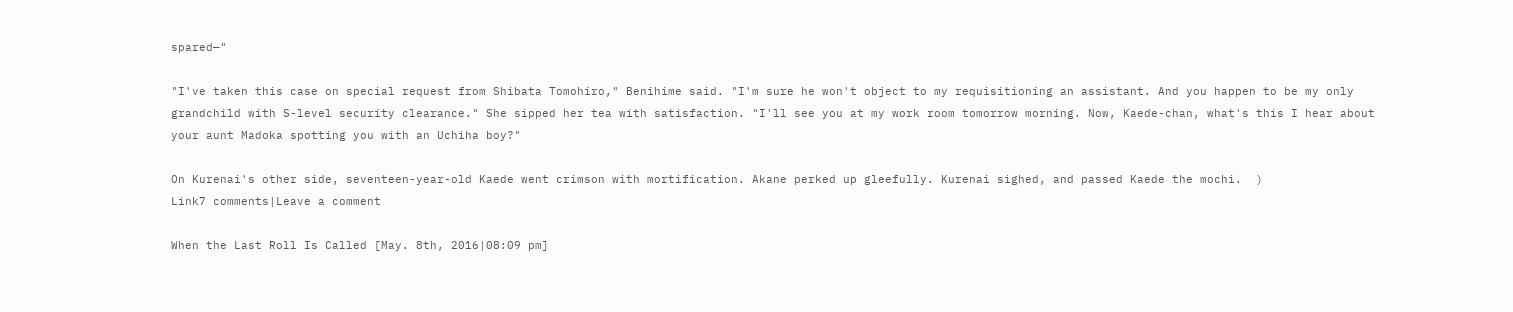spared—"

"I've taken this case on special request from Shibata Tomohiro," Benihime said. "I'm sure he won't object to my requisitioning an assistant. And you happen to be my only grandchild with S-level security clearance." She sipped her tea with satisfaction. "I'll see you at my work room tomorrow morning. Now, Kaede-chan, what's this I hear about your aunt Madoka spotting you with an Uchiha boy?"

On Kurenai's other side, seventeen-year-old Kaede went crimson with mortification. Akane perked up gleefully. Kurenai sighed, and passed Kaede the mochi.  )
Link7 comments|Leave a comment

When the Last Roll Is Called [May. 8th, 2016|08:09 pm]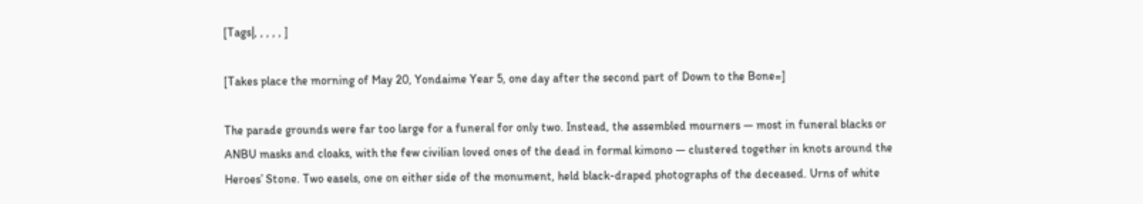[Tags|, , , , , ]

[Takes place the morning of May 20, Yondaime Year 5, one day after the second part of Down to the Bone=]

The parade grounds were far too large for a funeral for only two. Instead, the assembled mourners — most in funeral blacks or ANBU masks and cloaks, with the few civilian loved ones of the dead in formal kimono — clustered together in knots around the Heroes’ Stone. Two easels, one on either side of the monument, held black-draped photographs of the deceased. Urns of white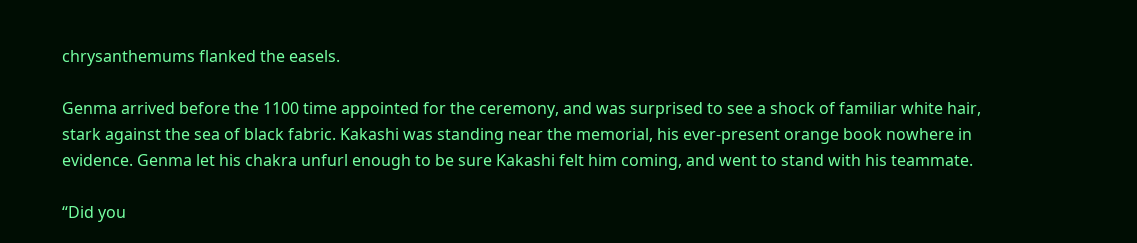chrysanthemums flanked the easels.

Genma arrived before the 1100 time appointed for the ceremony, and was surprised to see a shock of familiar white hair, stark against the sea of black fabric. Kakashi was standing near the memorial, his ever-present orange book nowhere in evidence. Genma let his chakra unfurl enough to be sure Kakashi felt him coming, and went to stand with his teammate.

“Did you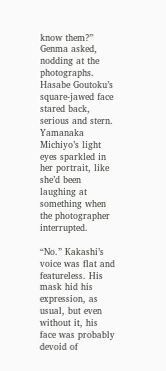know them?” Genma asked, nodding at the photographs. Hasabe Goutoku’s square-jawed face stared back, serious and stern. Yamanaka Michiyo’s light eyes sparkled in her portrait, like she’d been laughing at something when the photographer interrupted.

“No.” Kakashi’s voice was flat and featureless. His mask hid his expression, as usual, but even without it, his face was probably devoid of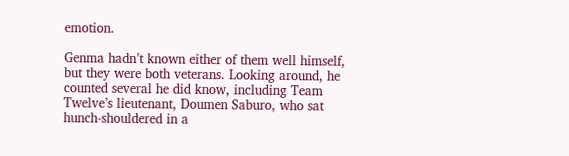emotion.

Genma hadn’t known either of them well himself, but they were both veterans. Looking around, he counted several he did know, including Team Twelve’s lieutenant, Doumen Saburo, who sat hunch-shouldered in a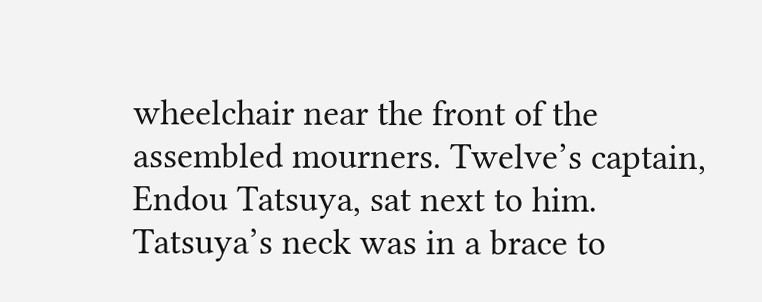wheelchair near the front of the assembled mourners. Twelve’s captain, Endou Tatsuya, sat next to him. Tatsuya’s neck was in a brace to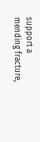support a mending fracture,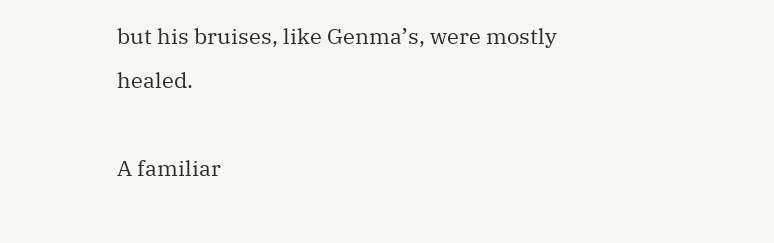but his bruises, like Genma’s, were mostly healed.

A familiar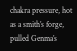chakra pressure, hot as a smith’s forge, pulled Genma’s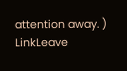attention away. )
LinkLeave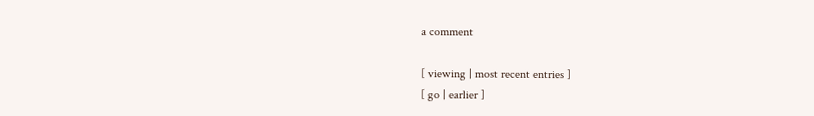a comment

[ viewing | most recent entries ]
[ go | earlier ]